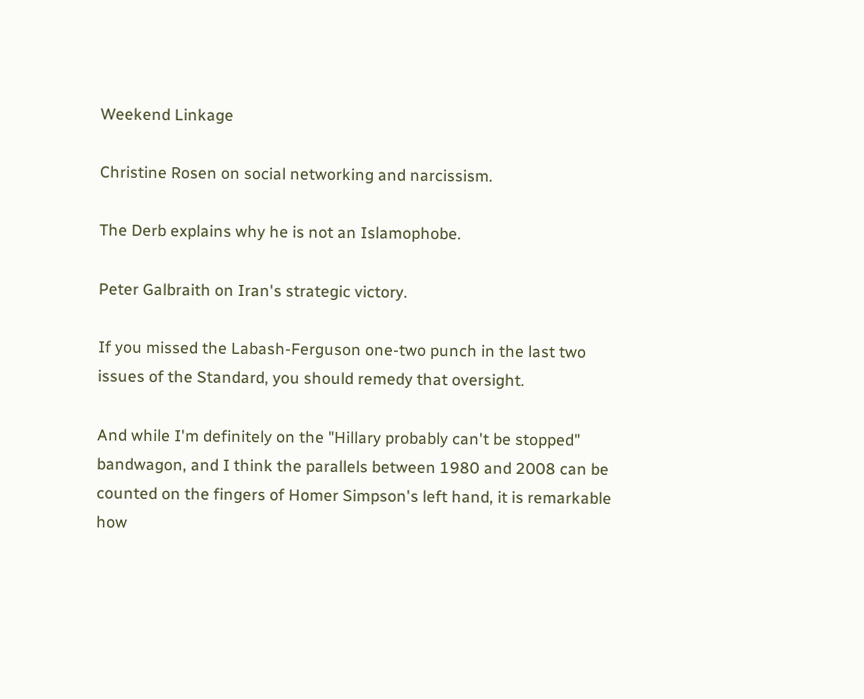Weekend Linkage

Christine Rosen on social networking and narcissism.

The Derb explains why he is not an Islamophobe.

Peter Galbraith on Iran's strategic victory.

If you missed the Labash-Ferguson one-two punch in the last two issues of the Standard, you should remedy that oversight.

And while I'm definitely on the "Hillary probably can't be stopped" bandwagon, and I think the parallels between 1980 and 2008 can be counted on the fingers of Homer Simpson's left hand, it is remarkable how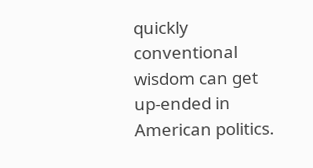quickly conventional wisdom can get up-ended in American politics.